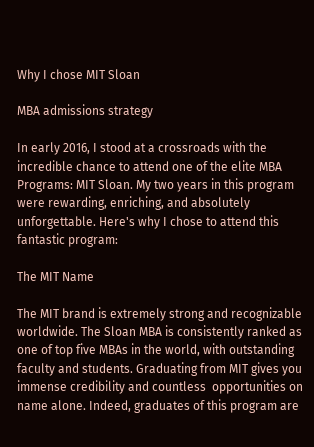Why I chose MIT Sloan

MBA admissions strategy

In early 2016, I stood at a crossroads with the incredible chance to attend one of the elite MBA Programs: MIT Sloan. My two years in this program were rewarding, enriching, and absolutely unforgettable. Here's why I chose to attend this fantastic program:

The MIT Name

The MIT brand is extremely strong and recognizable worldwide. The Sloan MBA is consistently ranked as one of top five MBAs in the world, with outstanding faculty and students. Graduating from MIT gives you immense credibility and countless  opportunities on name alone. Indeed, graduates of this program are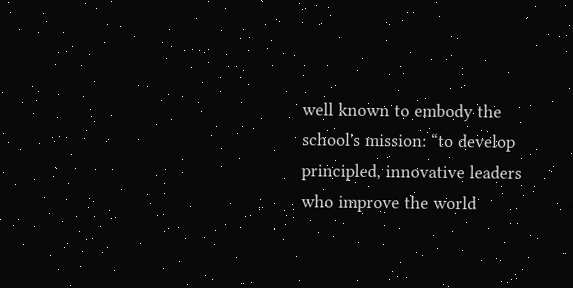well known to embody the school's mission: “to develop principled, innovative leaders who improve the world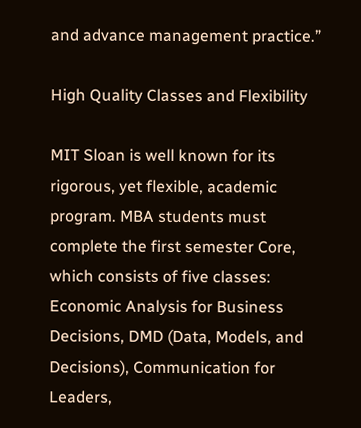and advance management practice.”

High Quality Classes and Flexibility

MIT Sloan is well known for its rigorous, yet flexible, academic program. MBA students must complete the first semester Core, which consists of five classes: Economic Analysis for Business Decisions, DMD (Data, Models, and Decisions), Communication for Leaders,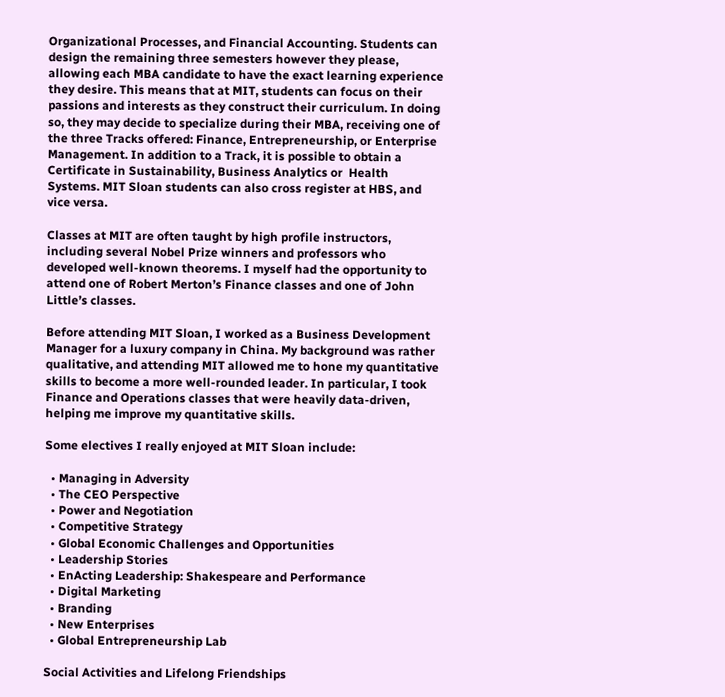Organizational Processes, and Financial Accounting. Students can design the remaining three semesters however they please, allowing each MBA candidate to have the exact learning experience they desire. This means that at MIT, students can focus on their passions and interests as they construct their curriculum. In doing so, they may decide to specialize during their MBA, receiving one of the three Tracks offered: Finance, Entrepreneurship, or Enterprise Management. In addition to a Track, it is possible to obtain a Certificate in Sustainability, Business Analytics or  Health Systems. MIT Sloan students can also cross register at HBS, and vice versa.

Classes at MIT are often taught by high profile instructors, including several Nobel Prize winners and professors who developed well-known theorems. I myself had the opportunity to attend one of Robert Merton’s Finance classes and one of John Little’s classes.

Before attending MIT Sloan, I worked as a Business Development Manager for a luxury company in China. My background was rather qualitative, and attending MIT allowed me to hone my quantitative skills to become a more well-rounded leader. In particular, I took Finance and Operations classes that were heavily data-driven, helping me improve my quantitative skills.

Some electives I really enjoyed at MIT Sloan include:

  • Managing in Adversity
  • The CEO Perspective
  • Power and Negotiation
  • Competitive Strategy
  • Global Economic Challenges and Opportunities
  • Leadership Stories
  • EnActing Leadership: Shakespeare and Performance
  • Digital Marketing
  • Branding
  • New Enterprises
  • Global Entrepreneurship Lab

Social Activities and Lifelong Friendships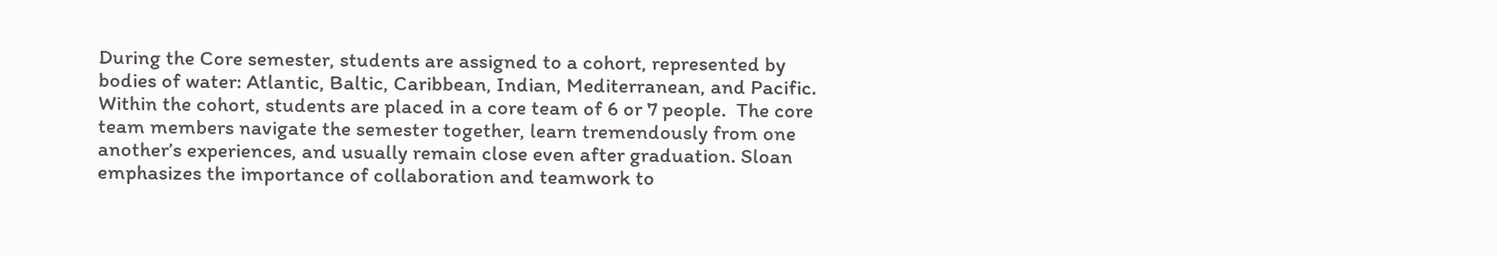During the Core semester, students are assigned to a cohort, represented by bodies of water: Atlantic, Baltic, Caribbean, Indian, Mediterranean, and Pacific. Within the cohort, students are placed in a core team of 6 or 7 people.  The core team members navigate the semester together, learn tremendously from one another’s experiences, and usually remain close even after graduation. Sloan emphasizes the importance of collaboration and teamwork to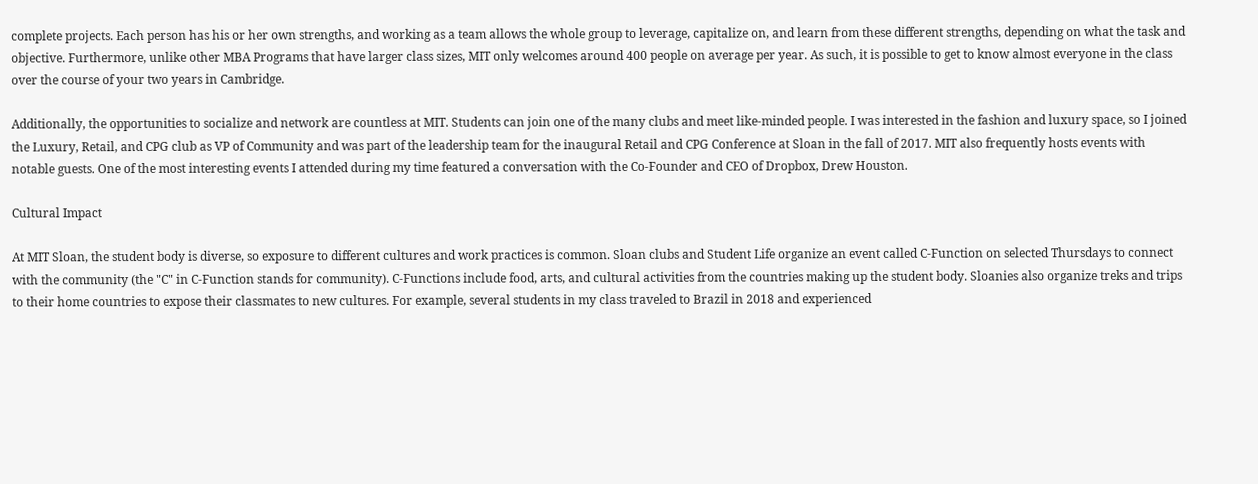complete projects. Each person has his or her own strengths, and working as a team allows the whole group to leverage, capitalize on, and learn from these different strengths, depending on what the task and objective. Furthermore, unlike other MBA Programs that have larger class sizes, MIT only welcomes around 400 people on average per year. As such, it is possible to get to know almost everyone in the class over the course of your two years in Cambridge.

Additionally, the opportunities to socialize and network are countless at MIT. Students can join one of the many clubs and meet like-minded people. I was interested in the fashion and luxury space, so I joined the Luxury, Retail, and CPG club as VP of Community and was part of the leadership team for the inaugural Retail and CPG Conference at Sloan in the fall of 2017. MIT also frequently hosts events with notable guests. One of the most interesting events I attended during my time featured a conversation with the Co-Founder and CEO of Dropbox, Drew Houston.

Cultural Impact

At MIT Sloan, the student body is diverse, so exposure to different cultures and work practices is common. Sloan clubs and Student Life organize an event called C-Function on selected Thursdays to connect with the community (the "C" in C-Function stands for community). C-Functions include food, arts, and cultural activities from the countries making up the student body. Sloanies also organize treks and trips to their home countries to expose their classmates to new cultures. For example, several students in my class traveled to Brazil in 2018 and experienced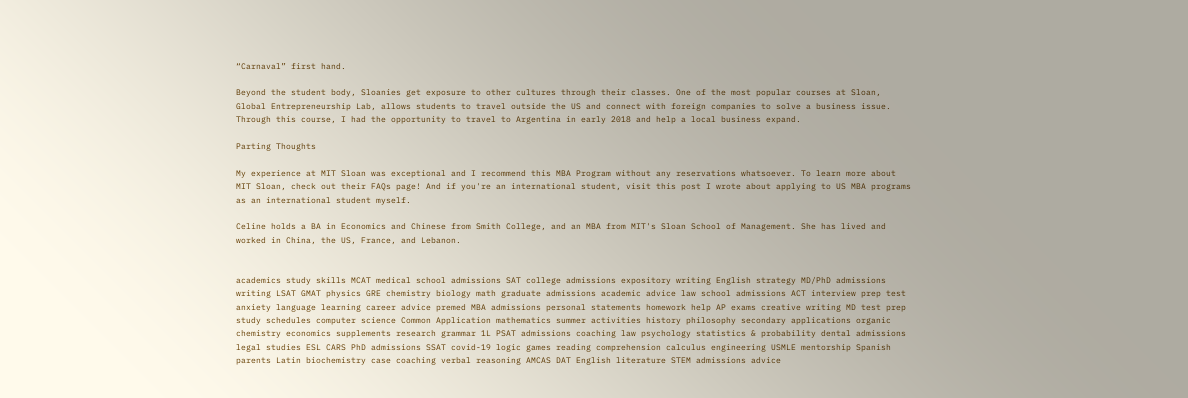“Carnaval” first hand.

Beyond the student body, Sloanies get exposure to other cultures through their classes. One of the most popular courses at Sloan, Global Entrepreneurship Lab, allows students to travel outside the US and connect with foreign companies to solve a business issue. Through this course, I had the opportunity to travel to Argentina in early 2018 and help a local business expand.

Parting Thoughts

My experience at MIT Sloan was exceptional and I recommend this MBA Program without any reservations whatsoever. To learn more about MIT Sloan, check out their FAQs page! And if you're an international student, visit this post I wrote about applying to US MBA programs as an international student myself.

Celine holds a BA in Economics and Chinese from Smith College, and an MBA from MIT's Sloan School of Management. She has lived and worked in China, the US, France, and Lebanon.


academics study skills MCAT medical school admissions SAT college admissions expository writing English strategy MD/PhD admissions writing LSAT GMAT physics GRE chemistry biology math graduate admissions academic advice law school admissions ACT interview prep test anxiety language learning career advice premed MBA admissions personal statements homework help AP exams creative writing MD test prep study schedules computer science Common Application mathematics summer activities history philosophy secondary applications organic chemistry economics supplements research grammar 1L PSAT admissions coaching law psychology statistics & probability dental admissions legal studies ESL CARS PhD admissions SSAT covid-19 logic games reading comprehension calculus engineering USMLE mentorship Spanish parents Latin biochemistry case coaching verbal reasoning AMCAS DAT English literature STEM admissions advice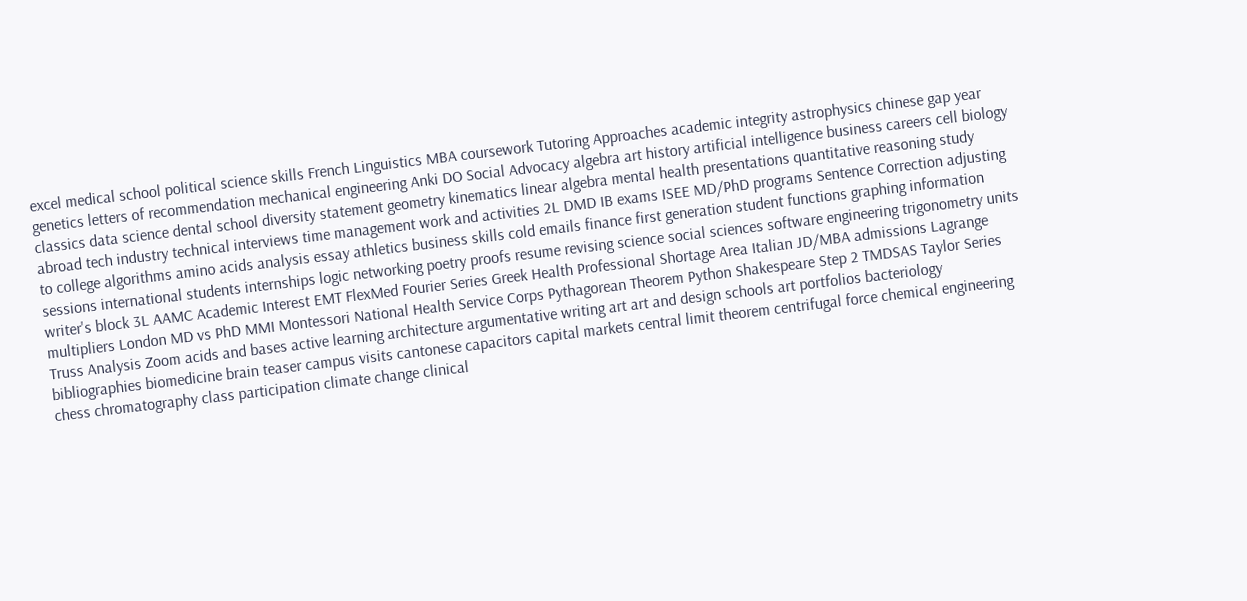excel medical school political science skills French Linguistics MBA coursework Tutoring Approaches academic integrity astrophysics chinese gap year genetics letters of recommendation mechanical engineering Anki DO Social Advocacy algebra art history artificial intelligence business careers cell biology classics data science dental school diversity statement geometry kinematics linear algebra mental health presentations quantitative reasoning study abroad tech industry technical interviews time management work and activities 2L DMD IB exams ISEE MD/PhD programs Sentence Correction adjusting to college algorithms amino acids analysis essay athletics business skills cold emails finance first generation student functions graphing information sessions international students internships logic networking poetry proofs resume revising science social sciences software engineering trigonometry units writer's block 3L AAMC Academic Interest EMT FlexMed Fourier Series Greek Health Professional Shortage Area Italian JD/MBA admissions Lagrange multipliers London MD vs PhD MMI Montessori National Health Service Corps Pythagorean Theorem Python Shakespeare Step 2 TMDSAS Taylor Series Truss Analysis Zoom acids and bases active learning architecture argumentative writing art art and design schools art portfolios bacteriology bibliographies biomedicine brain teaser campus visits cantonese capacitors capital markets central limit theorem centrifugal force chemical engineering chess chromatography class participation climate change clinical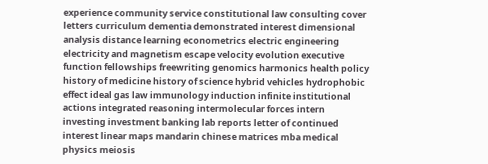experience community service constitutional law consulting cover letters curriculum dementia demonstrated interest dimensional analysis distance learning econometrics electric engineering electricity and magnetism escape velocity evolution executive function fellowships freewriting genomics harmonics health policy history of medicine history of science hybrid vehicles hydrophobic effect ideal gas law immunology induction infinite institutional actions integrated reasoning intermolecular forces intern investing investment banking lab reports letter of continued interest linear maps mandarin chinese matrices mba medical physics meiosis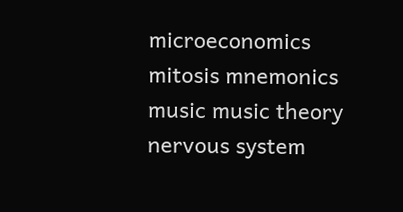microeconomics mitosis mnemonics music music theory nervous system